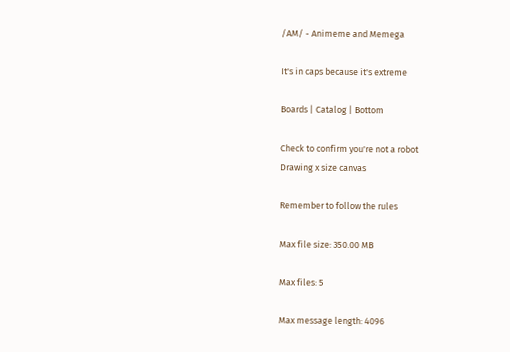/AM/ - Animeme and Memega

It's in caps because it's extreme

Boards | Catalog | Bottom

Check to confirm you're not a robot
Drawing x size canvas

Remember to follow the rules

Max file size: 350.00 MB

Max files: 5

Max message length: 4096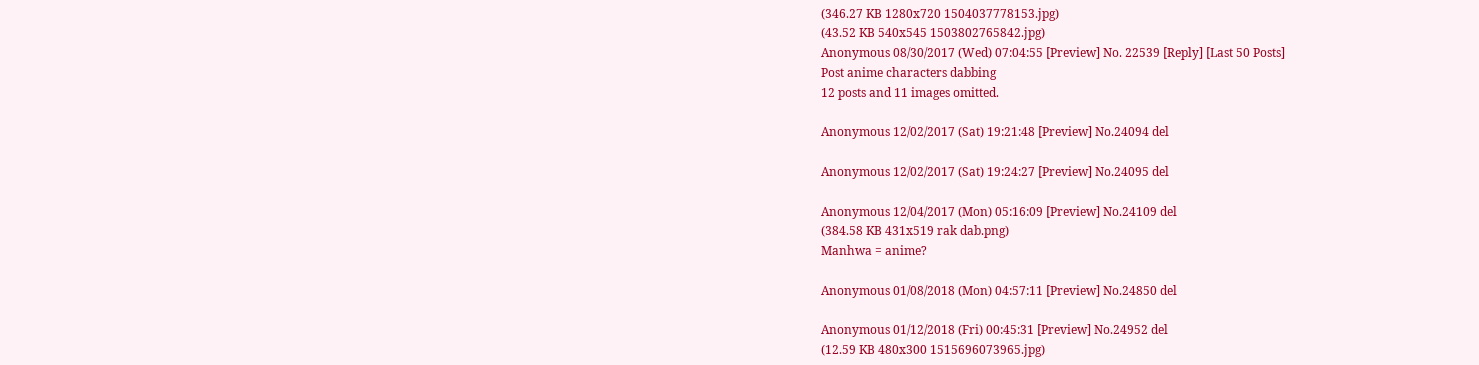(346.27 KB 1280x720 1504037778153.jpg)
(43.52 KB 540x545 1503802765842.jpg)
Anonymous 08/30/2017 (Wed) 07:04:55 [Preview] No. 22539 [Reply] [Last 50 Posts]
Post anime characters dabbing
12 posts and 11 images omitted.

Anonymous 12/02/2017 (Sat) 19:21:48 [Preview] No.24094 del

Anonymous 12/02/2017 (Sat) 19:24:27 [Preview] No.24095 del

Anonymous 12/04/2017 (Mon) 05:16:09 [Preview] No.24109 del
(384.58 KB 431x519 rak dab.png)
Manhwa = anime?

Anonymous 01/08/2018 (Mon) 04:57:11 [Preview] No.24850 del

Anonymous 01/12/2018 (Fri) 00:45:31 [Preview] No.24952 del
(12.59 KB 480x300 1515696073965.jpg)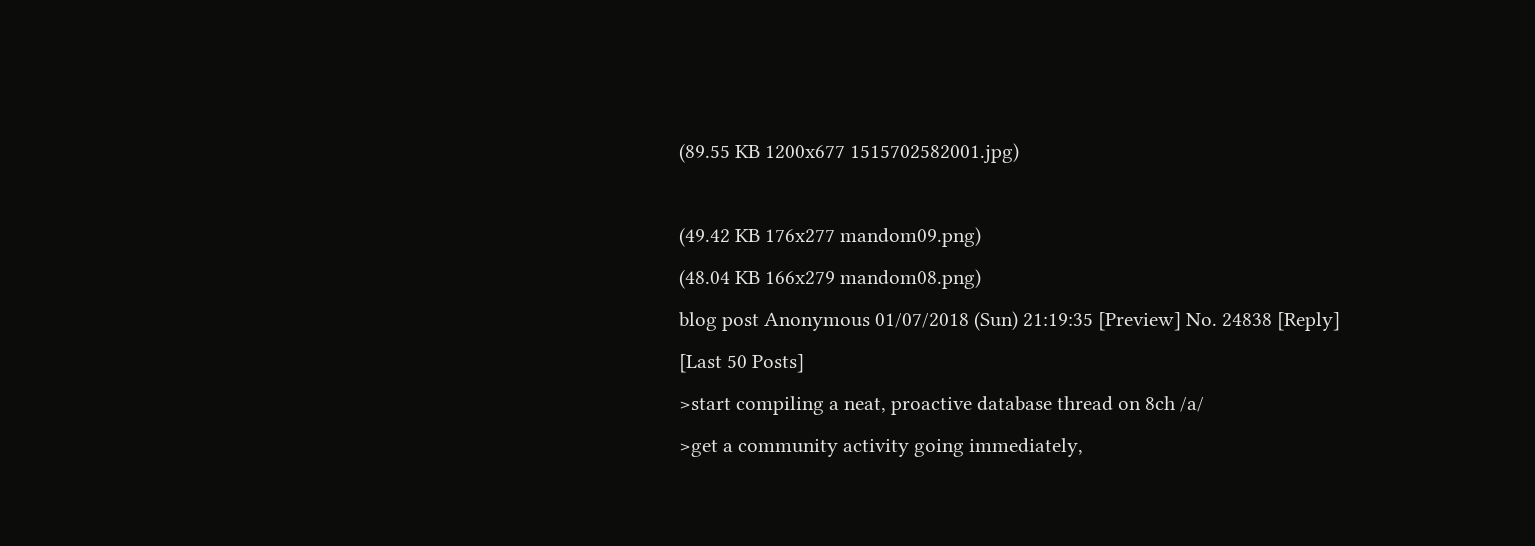(89.55 KB 1200x677 1515702582001.jpg)

(49.42 KB 176x277 mandom09.png)
(48.04 KB 166x279 mandom08.png)
blog post Anonymous 01/07/2018 (Sun) 21:19:35 [Preview] No. 24838 [Reply] [Last 50 Posts]
>start compiling a neat, proactive database thread on 8ch /a/
>get a community activity going immediately,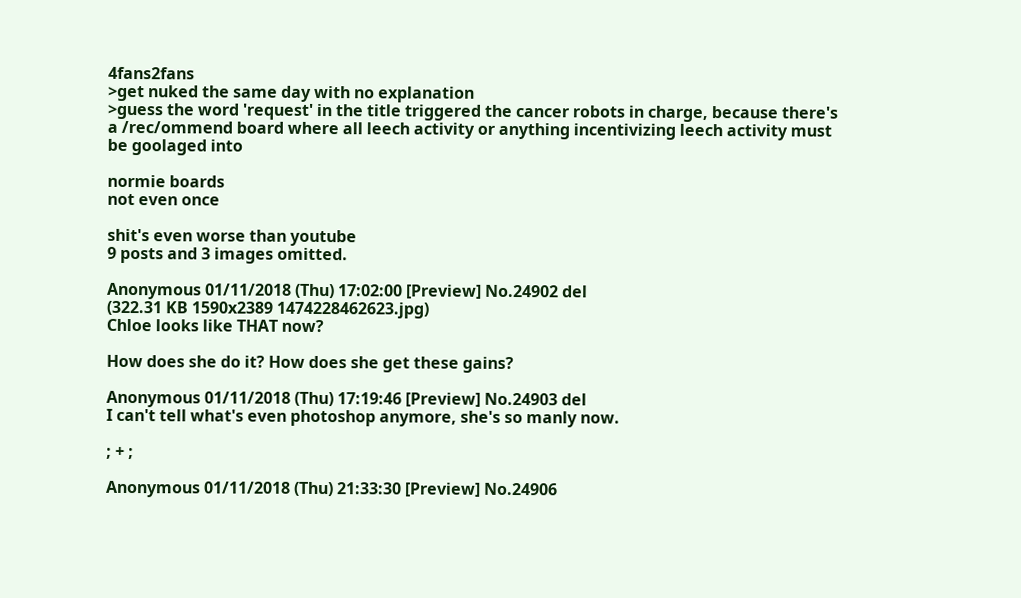4fans2fans
>get nuked the same day with no explanation
>guess the word 'request' in the title triggered the cancer robots in charge, because there's a /rec/ommend board where all leech activity or anything incentivizing leech activity must be goolaged into

normie boards
not even once

shit's even worse than youtube
9 posts and 3 images omitted.

Anonymous 01/11/2018 (Thu) 17:02:00 [Preview] No.24902 del
(322.31 KB 1590x2389 1474228462623.jpg)
Chloe looks like THAT now?

How does she do it? How does she get these gains?

Anonymous 01/11/2018 (Thu) 17:19:46 [Preview] No.24903 del
I can't tell what's even photoshop anymore, she's so manly now.

; + ;

Anonymous 01/11/2018 (Thu) 21:33:30 [Preview] No.24906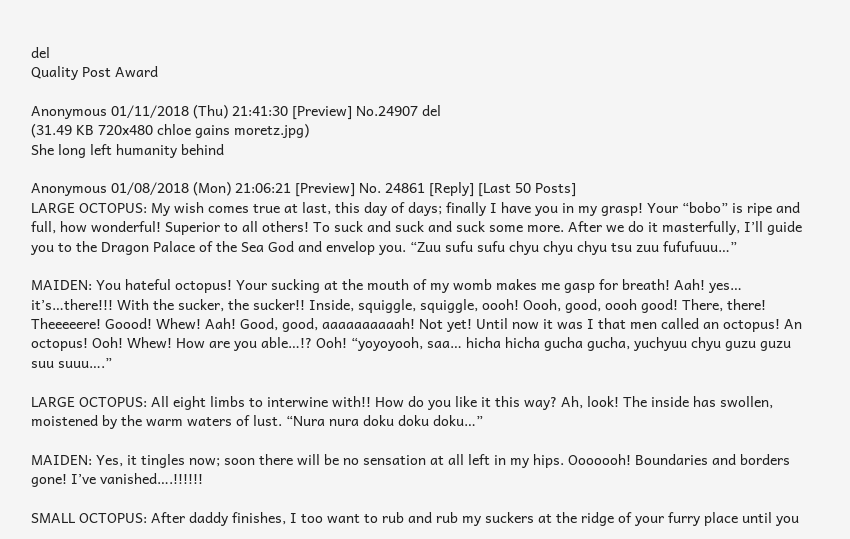del
Quality Post Award

Anonymous 01/11/2018 (Thu) 21:41:30 [Preview] No.24907 del
(31.49 KB 720x480 chloe gains moretz.jpg)
She long left humanity behind

Anonymous 01/08/2018 (Mon) 21:06:21 [Preview] No. 24861 [Reply] [Last 50 Posts]
LARGE OCTOPUS: My wish comes true at last, this day of days; finally I have you in my grasp! Your “bobo” is ripe and full, how wonderful! Superior to all others! To suck and suck and suck some more. After we do it masterfully, I’ll guide you to the Dragon Palace of the Sea God and envelop you. “Zuu sufu sufu chyu chyu chyu tsu zuu fufufuuu…”

MAIDEN: You hateful octopus! Your sucking at the mouth of my womb makes me gasp for breath! Aah! yes… it’s…there!!! With the sucker, the sucker!! Inside, squiggle, squiggle, oooh! Oooh, good, oooh good! There, there! Theeeeere! Goood! Whew! Aah! Good, good, aaaaaaaaaah! Not yet! Until now it was I that men called an octopus! An octopus! Ooh! Whew! How are you able…!? Ooh! “yoyoyooh, saa… hicha hicha gucha gucha, yuchyuu chyu guzu guzu suu suuu….”

LARGE OCTOPUS: All eight limbs to interwine with!! How do you like it this way? Ah, look! The inside has swollen, moistened by the warm waters of lust. “Nura nura doku doku doku…”

MAIDEN: Yes, it tingles now; soon there will be no sensation at all left in my hips. Ooooooh! Boundaries and borders gone! I’ve vanished….!!!!!!

SMALL OCTOPUS: After daddy finishes, I too want to rub and rub my suckers at the ridge of your furry place until you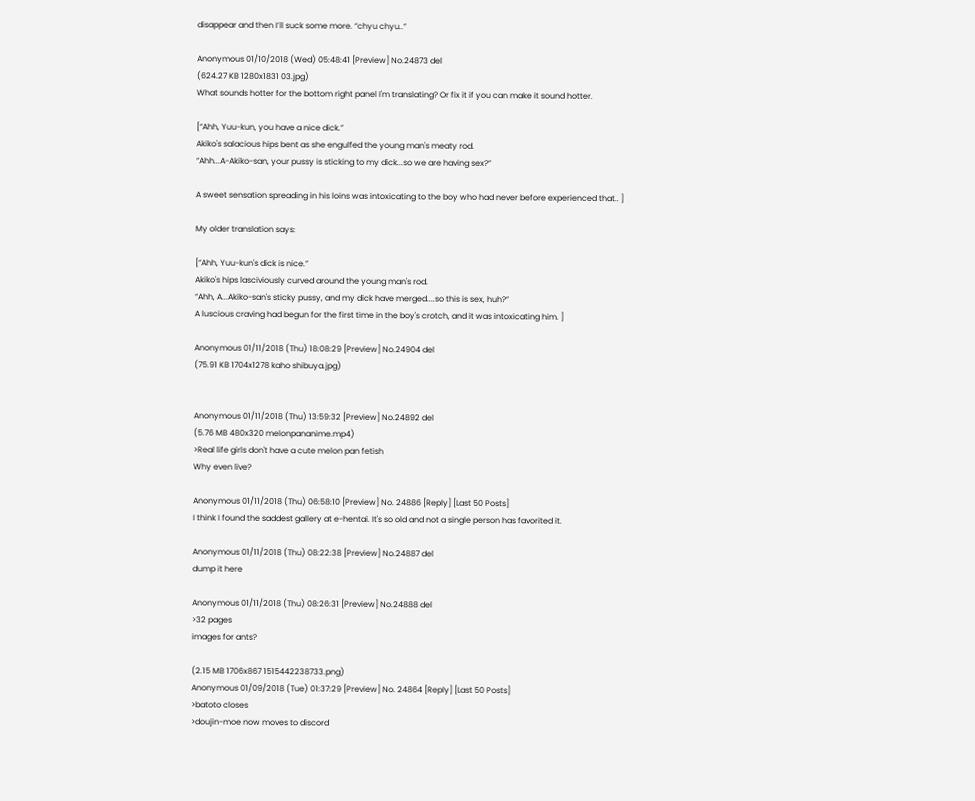disappear and then I’ll suck some more. “chyu chyu..”

Anonymous 01/10/2018 (Wed) 05:48:41 [Preview] No.24873 del
(624.27 KB 1280x1831 03.jpg)
What sounds hotter for the bottom right panel I'm translating? Or fix it if you can make it sound hotter.

[“Ahh, Yuu-kun, you have a nice dick.”
Akiko's salacious hips bent as she engulfed the young man's meaty rod.
“Ahh...A-Akiko-san, your pussy is sticking to my dick...so we are having sex?”

A sweet sensation spreading in his loins was intoxicating to the boy who had never before experienced that.. ]

My older translation says:

[“Ahh, Yuu-kun's dick is nice.”
Akiko's hips lasciviously curved around the young man's rod.
“Ahh, A...Akiko-san's sticky pussy, and my dick have merged....so this is sex, huh?”
A luscious craving had begun for the first time in the boy's crotch, and it was intoxicating him. ]

Anonymous 01/11/2018 (Thu) 18:08:29 [Preview] No.24904 del
(75.91 KB 1704x1278 kaho shibuya.jpg)


Anonymous 01/11/2018 (Thu) 13:59:32 [Preview] No.24892 del
(5.76 MB 480x320 melonpananime.mp4)
>Real life girls don't have a cute melon pan fetish
Why even live?

Anonymous 01/11/2018 (Thu) 06:58:10 [Preview] No. 24886 [Reply] [Last 50 Posts]
I think I found the saddest gallery at e-hentai. It's so old and not a single person has favorited it.

Anonymous 01/11/2018 (Thu) 08:22:38 [Preview] No.24887 del
dump it here

Anonymous 01/11/2018 (Thu) 08:26:31 [Preview] No.24888 del
>32 pages
images for ants?

(2.15 MB 1706x867 1515442238733.png)
Anonymous 01/09/2018 (Tue) 01:37:29 [Preview] No. 24864 [Reply] [Last 50 Posts]
>batoto closes
>doujin-moe now moves to discord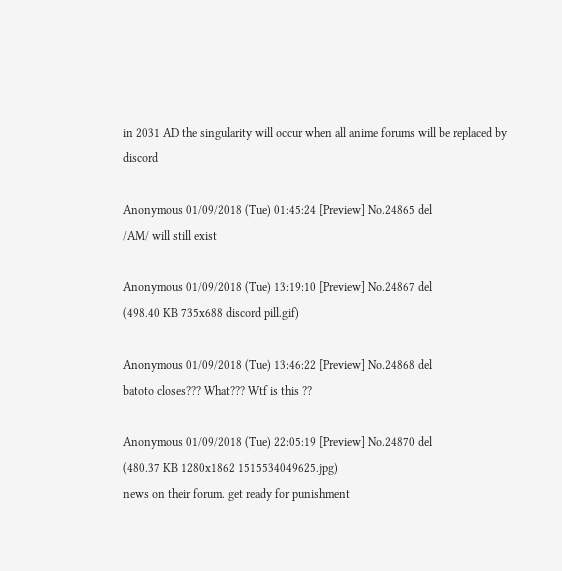in 2031 AD the singularity will occur when all anime forums will be replaced by discord

Anonymous 01/09/2018 (Tue) 01:45:24 [Preview] No.24865 del
/AM/ will still exist

Anonymous 01/09/2018 (Tue) 13:19:10 [Preview] No.24867 del
(498.40 KB 735x688 discord pill.gif)

Anonymous 01/09/2018 (Tue) 13:46:22 [Preview] No.24868 del
batoto closes??? What??? Wtf is this ??

Anonymous 01/09/2018 (Tue) 22:05:19 [Preview] No.24870 del
(480.37 KB 1280x1862 1515534049625.jpg)
news on their forum. get ready for punishment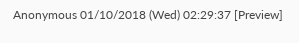Anonymous 01/10/2018 (Wed) 02:29:37 [Preview]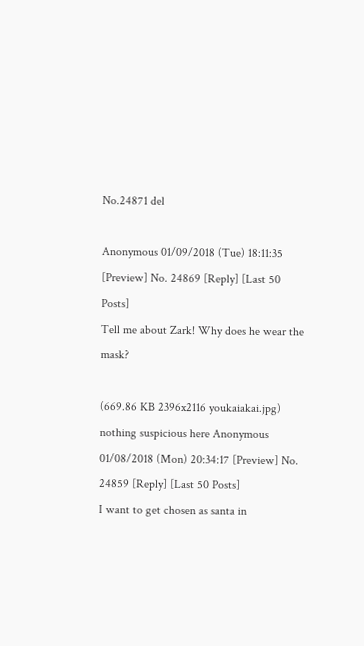No.24871 del

Anonymous 01/09/2018 (Tue) 18:11:35 [Preview] No. 24869 [Reply] [Last 50 Posts]
Tell me about Zark! Why does he wear the mask?

(669.86 KB 2396x2116 youkaiakai.jpg)
nothing suspicious here Anonymous 01/08/2018 (Mon) 20:34:17 [Preview] No. 24859 [Reply] [Last 50 Posts]
I want to get chosen as santa in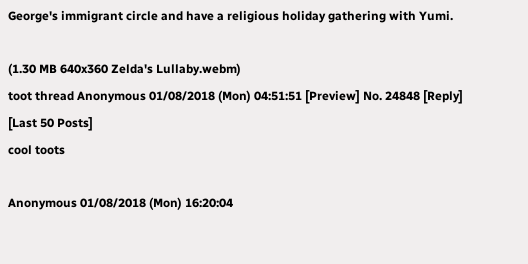George's immigrant circle and have a religious holiday gathering with Yumi.

(1.30 MB 640x360 Zelda's Lullaby.webm)
toot thread Anonymous 01/08/2018 (Mon) 04:51:51 [Preview] No. 24848 [Reply] [Last 50 Posts]
cool toots

Anonymous 01/08/2018 (Mon) 16:20:04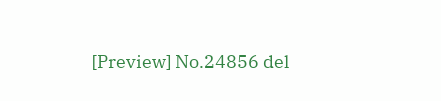[Preview] No.24856 del